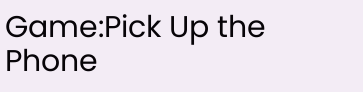Game:Pick Up the Phone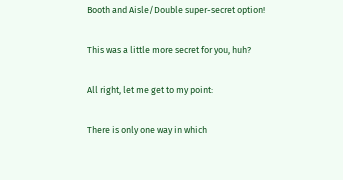Booth and Aisle/Double super-secret option!

This was a little more secret for you, huh?

All right, let me get to my point:

There is only one way in which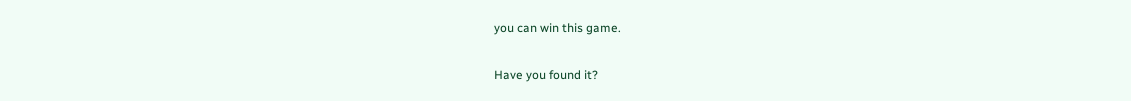you can win this game.

Have you found it?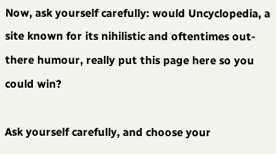Now, ask yourself carefully: would Uncyclopedia, a site known for its nihilistic and oftentimes out-there humour, really put this page here so you could win?

Ask yourself carefully, and choose your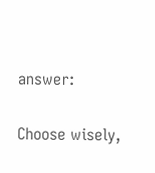answer:

Choose wisely,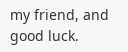my friend, and good luck.